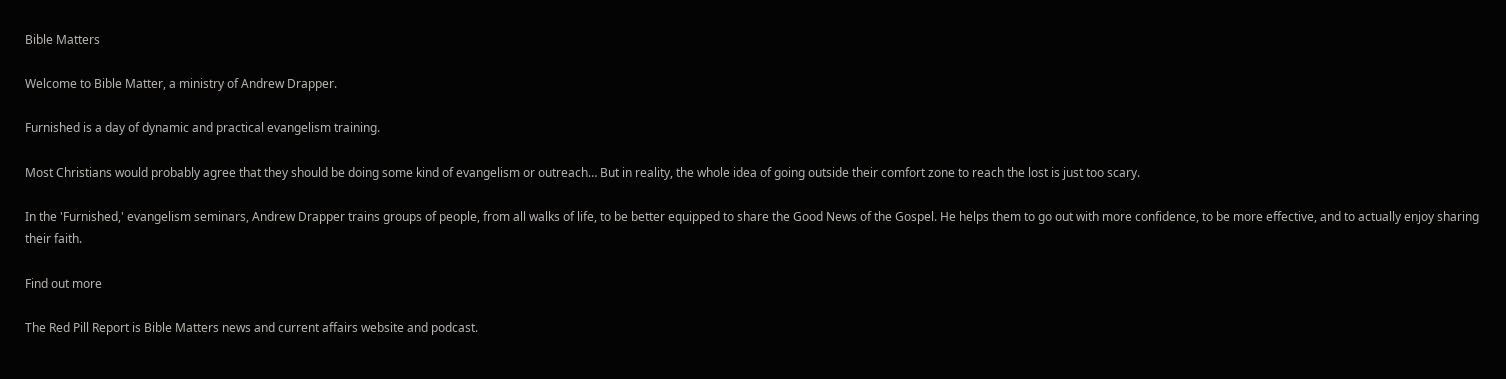Bible Matters

Welcome to Bible Matter, a ministry of Andrew Drapper.

Furnished is a day of dynamic and practical evangelism training.

Most Christians would probably agree that they should be doing some kind of evangelism or outreach… But in reality, the whole idea of going outside their comfort zone to reach the lost is just too scary.

In the 'Furnished,' evangelism seminars, Andrew Drapper trains groups of people, from all walks of life, to be better equipped to share the Good News of the Gospel. He helps them to go out with more confidence, to be more effective, and to actually enjoy sharing their faith.

Find out more

The Red Pill Report is Bible Matters news and current affairs website and podcast.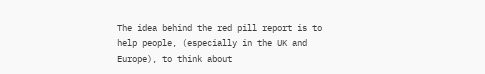The idea behind the red pill report is to help people, (especially in the UK and Europe), to think about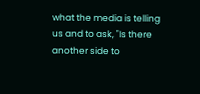what the media is telling us and to ask, "Is there another side to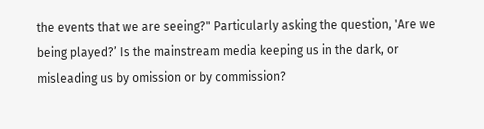the events that we are seeing?" Particularly asking the question, 'Are we being played?’ Is the mainstream media keeping us in the dark, or misleading us by omission or by commission?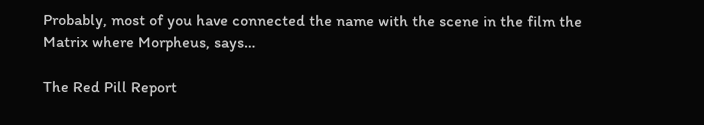Probably, most of you have connected the name with the scene in the film the Matrix where Morpheus, says…

The Red Pill Report